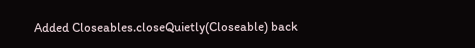Added Closeables.closeQuietly(Closeable) back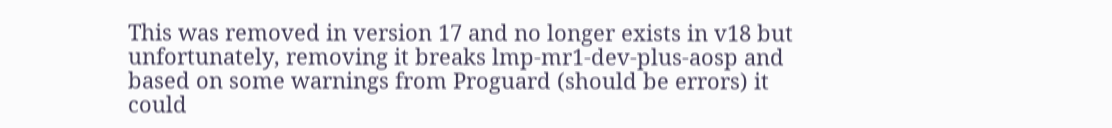This was removed in version 17 and no longer exists in v18 but
unfortunately, removing it breaks lmp-mr1-dev-plus-aosp and
based on some warnings from Proguard (should be errors) it
could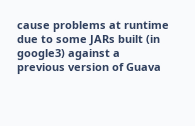cause problems at runtime due to some JARs built (in
google3) against a previous version of Guava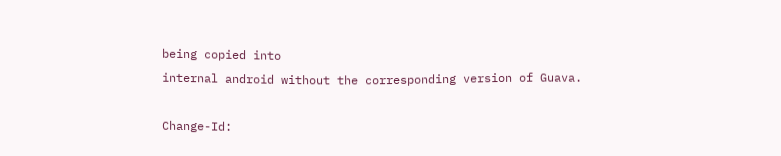being copied into
internal android without the corresponding version of Guava.

Change-Id: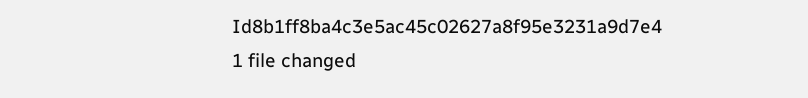Id8b1ff8ba4c3e5ac45c02627a8f95e3231a9d7e4
1 file changed